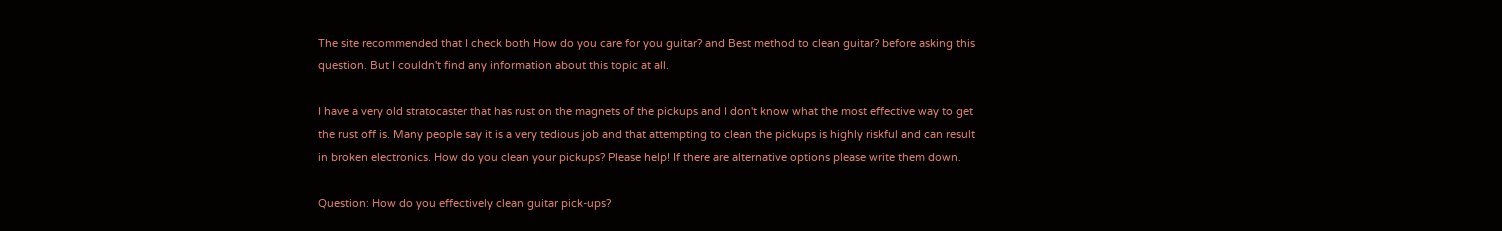The site recommended that I check both How do you care for you guitar? and Best method to clean guitar? before asking this question. But I couldn't find any information about this topic at all.

I have a very old stratocaster that has rust on the magnets of the pickups and I don't know what the most effective way to get the rust off is. Many people say it is a very tedious job and that attempting to clean the pickups is highly riskful and can result in broken electronics. How do you clean your pickups? Please help! If there are alternative options please write them down.

Question: How do you effectively clean guitar pick-ups?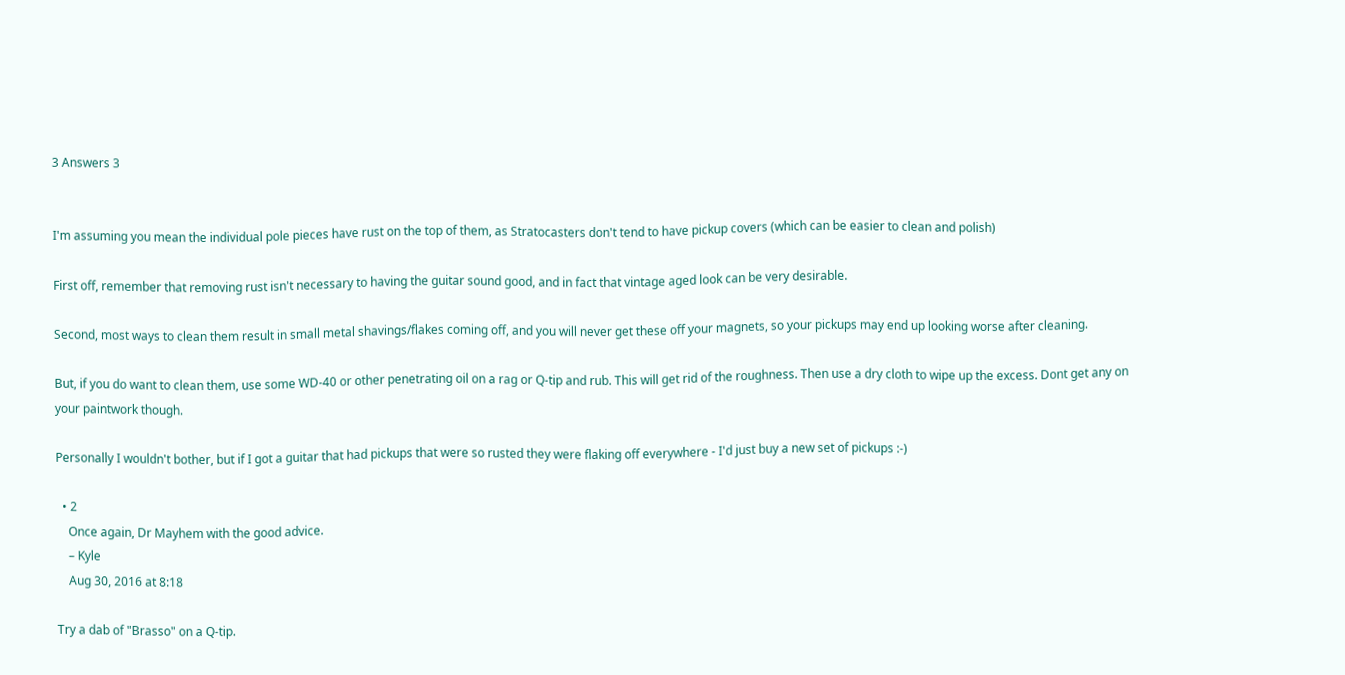3 Answers 3


I'm assuming you mean the individual pole pieces have rust on the top of them, as Stratocasters don't tend to have pickup covers (which can be easier to clean and polish)

First off, remember that removing rust isn't necessary to having the guitar sound good, and in fact that vintage aged look can be very desirable.

Second, most ways to clean them result in small metal shavings/flakes coming off, and you will never get these off your magnets, so your pickups may end up looking worse after cleaning.

But, if you do want to clean them, use some WD-40 or other penetrating oil on a rag or Q-tip and rub. This will get rid of the roughness. Then use a dry cloth to wipe up the excess. Dont get any on your paintwork though.

Personally I wouldn't bother, but if I got a guitar that had pickups that were so rusted they were flaking off everywhere - I'd just buy a new set of pickups :-)

  • 2
    Once again, Dr Mayhem with the good advice.
    – Kyle
    Aug 30, 2016 at 8:18

Try a dab of "Brasso" on a Q-tip.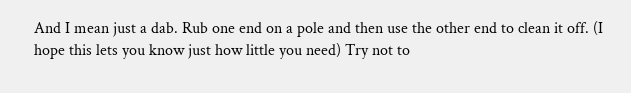And I mean just a dab. Rub one end on a pole and then use the other end to clean it off. (I hope this lets you know just how little you need) Try not to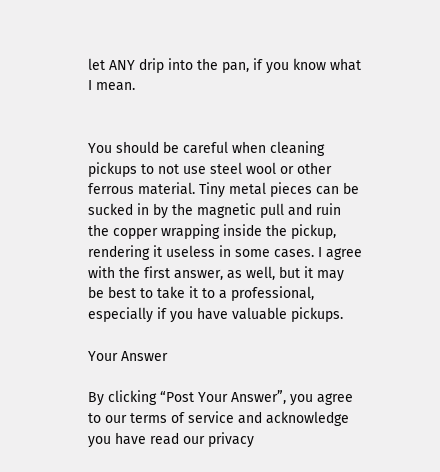let ANY drip into the pan, if you know what I mean.


You should be careful when cleaning pickups to not use steel wool or other ferrous material. Tiny metal pieces can be sucked in by the magnetic pull and ruin the copper wrapping inside the pickup, rendering it useless in some cases. I agree with the first answer, as well, but it may be best to take it to a professional, especially if you have valuable pickups.

Your Answer

By clicking “Post Your Answer”, you agree to our terms of service and acknowledge you have read our privacy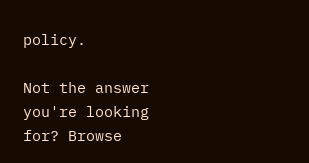policy.

Not the answer you're looking for? Browse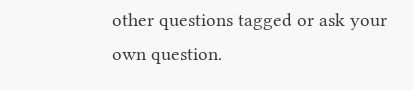other questions tagged or ask your own question.